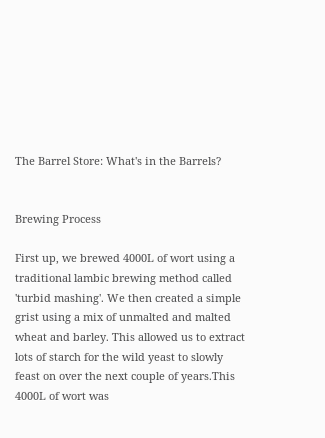The Barrel Store: What's in the Barrels?


Brewing Process

First up, we brewed 4000L of wort using a traditional lambic brewing method called 'turbid mashing'. We then created a simple grist using a mix of unmalted and malted wheat and barley. This allowed us to extract lots of starch for the wild yeast to slowly feast on over the next couple of years.This 4000L of wort was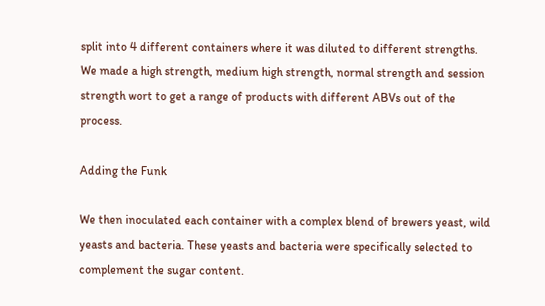split into 4 different containers where it was diluted to different strengths. We made a high strength, medium high strength, normal strength and session strength wort to get a range of products with different ABVs out of the process.

Adding the Funk

We then inoculated each container with a complex blend of brewers yeast, wild yeasts and bacteria. These yeasts and bacteria were specifically selected to complement the sugar content.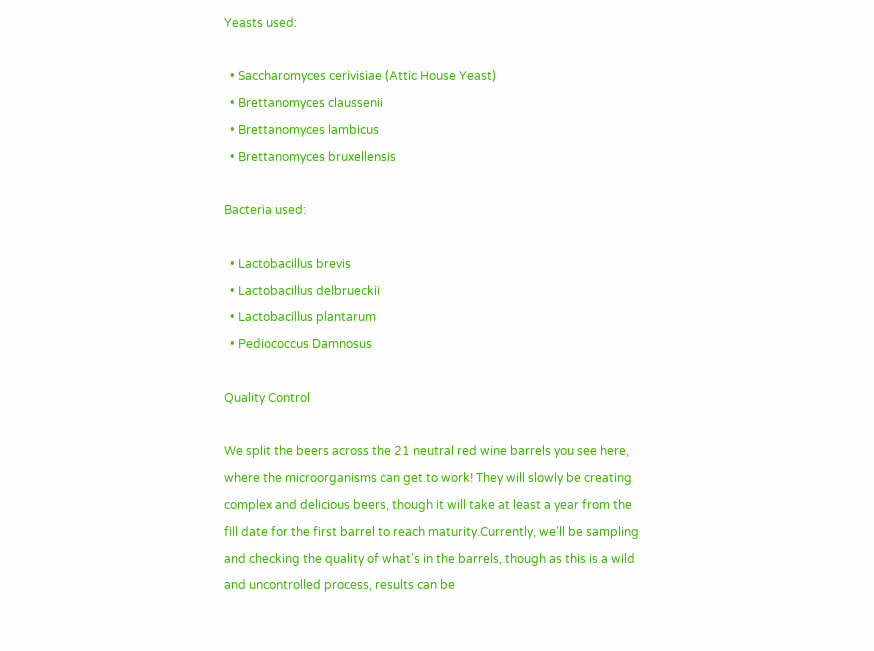Yeasts used:

  • Saccharomyces cerivisiae (Attic House Yeast)
  • Brettanomyces claussenii
  • Brettanomyces lambicus
  • Brettanomyces bruxellensis

Bacteria used:

  • Lactobacillus brevis
  • Lactobacillus delbrueckii
  • Lactobacillus plantarum
  • Pediococcus Damnosus

Quality Control

We split the beers across the 21 neutral red wine barrels you see here, where the microorganisms can get to work! They will slowly be creating complex and delicious beers, though it will take at least a year from the fill date for the first barrel to reach maturity.Currently, we'll be sampling and checking the quality of what's in the barrels, though as this is a wild and uncontrolled process, results can be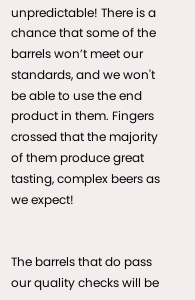unpredictable! There is a chance that some of the barrels won’t meet our standards, and we won't be able to use the end product in them. Fingers crossed that the majority of them produce great tasting, complex beers as we expect!


The barrels that do pass our quality checks will be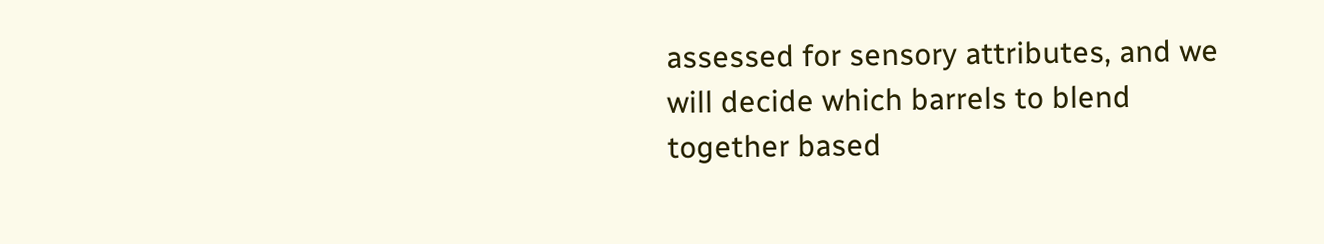assessed for sensory attributes, and we will decide which barrels to blend together based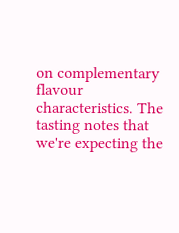on complementary flavour characteristics. The tasting notes that we're expecting the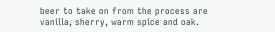beer to take on from the process are vanilla, sherry, warm spice and oak.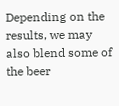Depending on the results, we may also blend some of the beer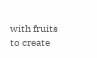with fruits to create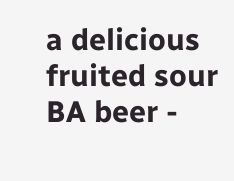a delicious fruited sour BA beer -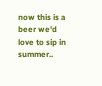now this is a beer we'd love to sip in summer..